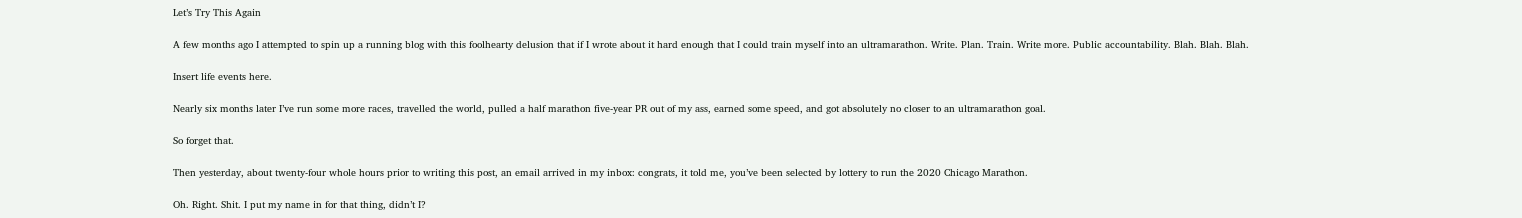Let’s Try This Again

A few months ago I attempted to spin up a running blog with this foolhearty delusion that if I wrote about it hard enough that I could train myself into an ultramarathon. Write. Plan. Train. Write more. Public accountability. Blah. Blah. Blah.

Insert life events here.

Nearly six months later I’ve run some more races, travelled the world, pulled a half marathon five-year PR out of my ass, earned some speed, and got absolutely no closer to an ultramarathon goal.

So forget that.

Then yesterday, about twenty-four whole hours prior to writing this post, an email arrived in my inbox: congrats, it told me, you’ve been selected by lottery to run the 2020 Chicago Marathon.

Oh. Right. Shit. I put my name in for that thing, didn’t I?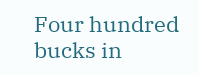Four hundred bucks in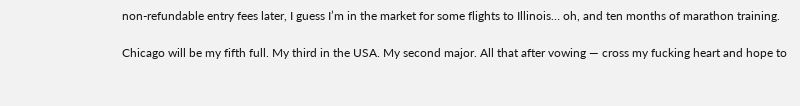non-refundable entry fees later, I guess I’m in the market for some flights to Illinois… oh, and ten months of marathon training.

Chicago will be my fifth full. My third in the USA. My second major. All that after vowing — cross my fucking heart and hope to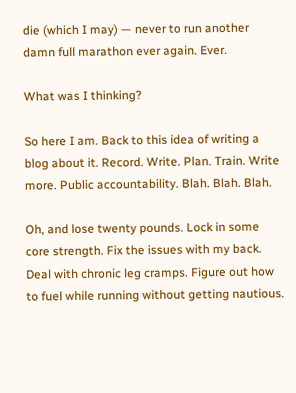die (which I may) — never to run another damn full marathon ever again. Ever.

What was I thinking?

So here I am. Back to this idea of writing a blog about it. Record. Write. Plan. Train. Write more. Public accountability. Blah. Blah. Blah.

Oh, and lose twenty pounds. Lock in some core strength. Fix the issues with my back. Deal with chronic leg cramps. Figure out how to fuel while running without getting nautious.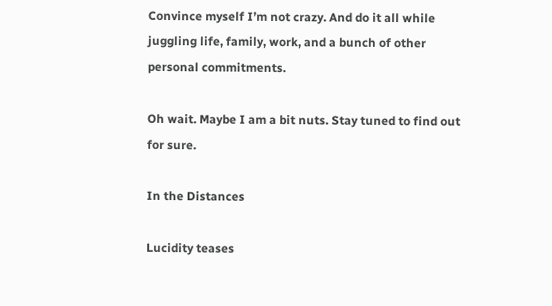Convince myself I’m not crazy. And do it all while juggling life, family, work, and a bunch of other personal commitments.

Oh wait. Maybe I am a bit nuts. Stay tuned to find out for sure.

In the Distances

Lucidity teases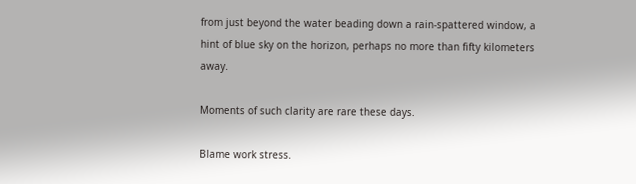from just beyond the water beading down a rain-spattered window, a hint of blue sky on the horizon, perhaps no more than fifty kilometers away.

Moments of such clarity are rare these days.

Blame work stress.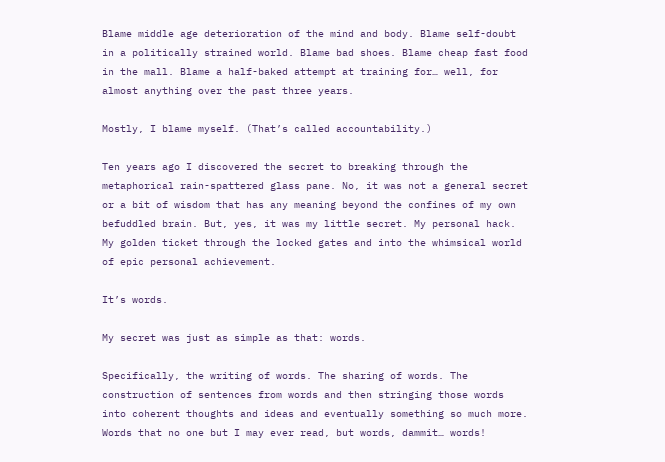Blame middle age deterioration of the mind and body. Blame self-doubt in a politically strained world. Blame bad shoes. Blame cheap fast food in the mall. Blame a half-baked attempt at training for… well, for almost anything over the past three years.

Mostly, I blame myself. (That’s called accountability.)

Ten years ago I discovered the secret to breaking through the metaphorical rain-spattered glass pane. No, it was not a general secret or a bit of wisdom that has any meaning beyond the confines of my own befuddled brain. But, yes, it was my little secret. My personal hack. My golden ticket through the locked gates and into the whimsical world of epic personal achievement.

It’s words.

My secret was just as simple as that: words.

Specifically, the writing of words. The sharing of words. The construction of sentences from words and then stringing those words into coherent thoughts and ideas and eventually something so much more. Words that no one but I may ever read, but words, dammit… words!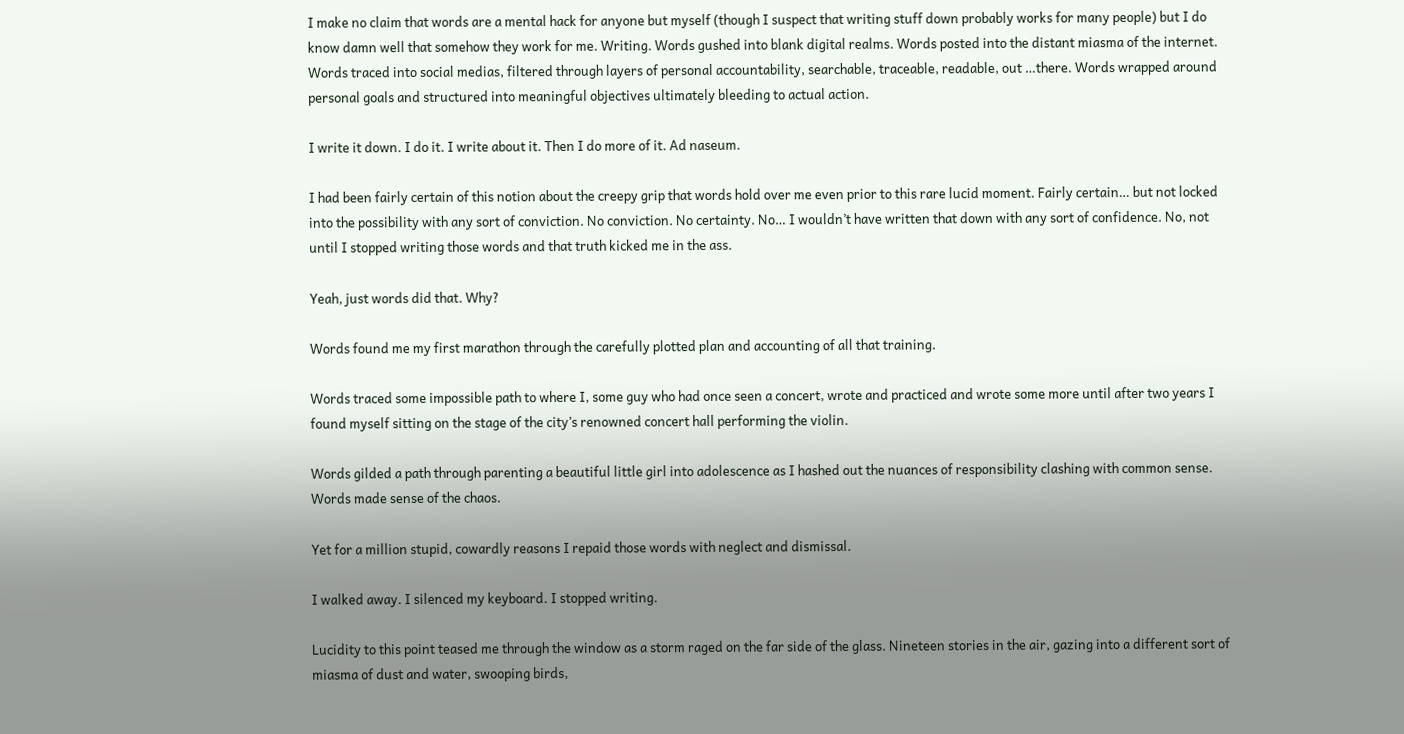I make no claim that words are a mental hack for anyone but myself (though I suspect that writing stuff down probably works for many people) but I do know damn well that somehow they work for me. Writing. Words gushed into blank digital realms. Words posted into the distant miasma of the internet. Words traced into social medias, filtered through layers of personal accountability, searchable, traceable, readable, out …there. Words wrapped around personal goals and structured into meaningful objectives ultimately bleeding to actual action.

I write it down. I do it. I write about it. Then I do more of it. Ad naseum.

I had been fairly certain of this notion about the creepy grip that words hold over me even prior to this rare lucid moment. Fairly certain… but not locked into the possibility with any sort of conviction. No conviction. No certainty. No… I wouldn’t have written that down with any sort of confidence. No, not until I stopped writing those words and that truth kicked me in the ass.

Yeah, just words did that. Why?

Words found me my first marathon through the carefully plotted plan and accounting of all that training.

Words traced some impossible path to where I, some guy who had once seen a concert, wrote and practiced and wrote some more until after two years I found myself sitting on the stage of the city’s renowned concert hall performing the violin.

Words gilded a path through parenting a beautiful little girl into adolescence as I hashed out the nuances of responsibility clashing with common sense. Words made sense of the chaos.

Yet for a million stupid, cowardly reasons I repaid those words with neglect and dismissal.

I walked away. I silenced my keyboard. I stopped writing.

Lucidity to this point teased me through the window as a storm raged on the far side of the glass. Nineteen stories in the air, gazing into a different sort of miasma of dust and water, swooping birds,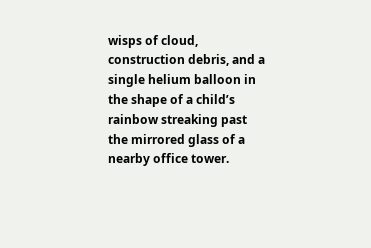wisps of cloud, construction debris, and a single helium balloon in the shape of a child’s rainbow streaking past the mirrored glass of a nearby office tower.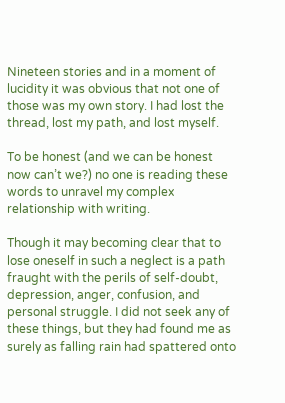Nineteen stories and in a moment of lucidity it was obvious that not one of those was my own story. I had lost the thread, lost my path, and lost myself.

To be honest (and we can be honest now can’t we?) no one is reading these words to unravel my complex relationship with writing.

Though it may becoming clear that to lose oneself in such a neglect is a path fraught with the perils of self-doubt, depression, anger, confusion, and personal struggle. I did not seek any of these things, but they had found me as surely as falling rain had spattered onto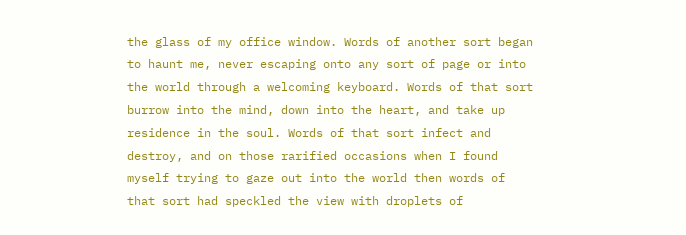the glass of my office window. Words of another sort began to haunt me, never escaping onto any sort of page or into the world through a welcoming keyboard. Words of that sort burrow into the mind, down into the heart, and take up residence in the soul. Words of that sort infect and destroy, and on those rarified occasions when I found myself trying to gaze out into the world then words of that sort had speckled the view with droplets of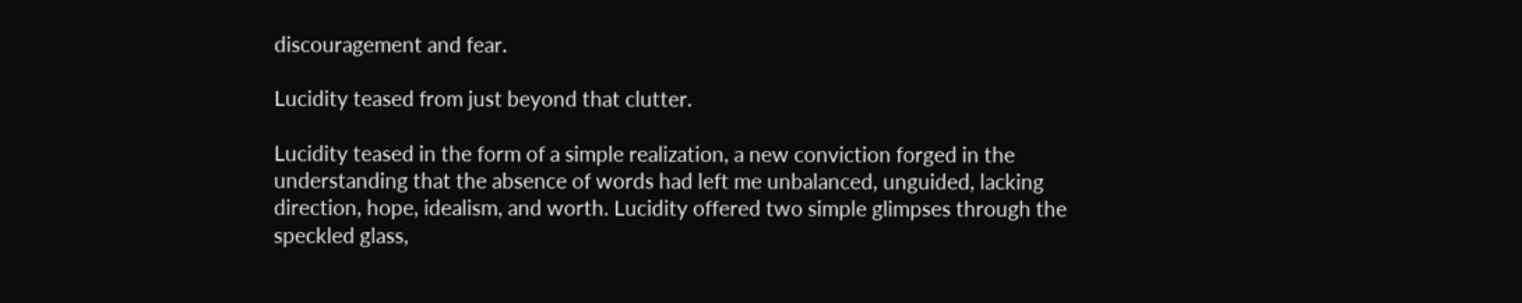discouragement and fear.

Lucidity teased from just beyond that clutter.

Lucidity teased in the form of a simple realization, a new conviction forged in the understanding that the absence of words had left me unbalanced, unguided, lacking direction, hope, idealism, and worth. Lucidity offered two simple glimpses through the speckled glass,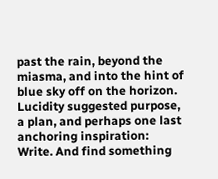past the rain, beyond the miasma, and into the hint of blue sky off on the horizon. Lucidity suggested purpose, a plan, and perhaps one last anchoring inspiration: Write. And find something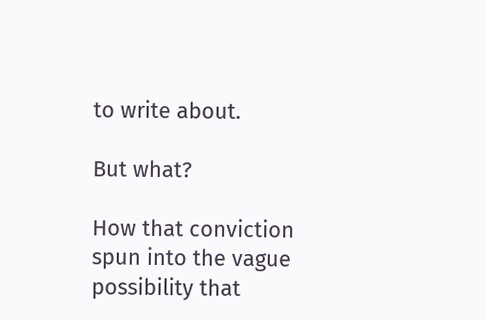to write about.

But what?

How that conviction spun into the vague possibility that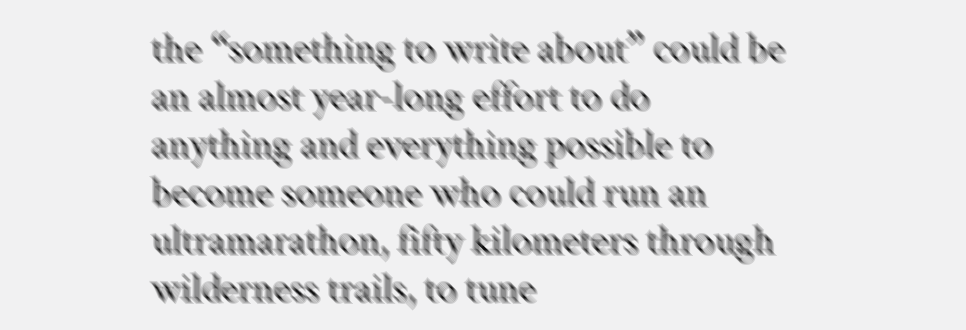the “something to write about” could be an almost year-long effort to do anything and everything possible to become someone who could run an ultramarathon, fifty kilometers through wilderness trails, to tune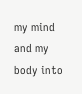my mind and my body into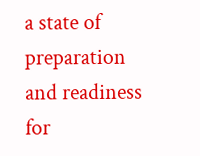a state of preparation and readiness for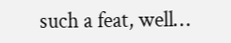such a feat, well…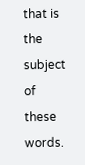that is the subject of these words.